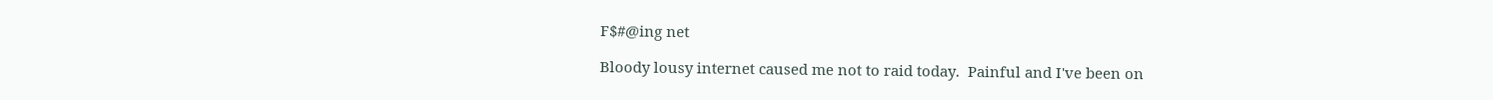F$#@ing net

Bloody lousy internet caused me not to raid today.  Painful and I've been on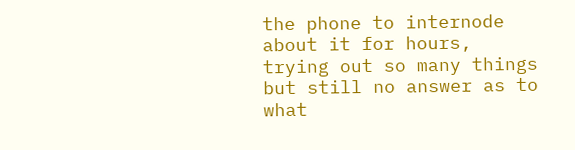the phone to internode about it for hours, trying out so many things but still no answer as to what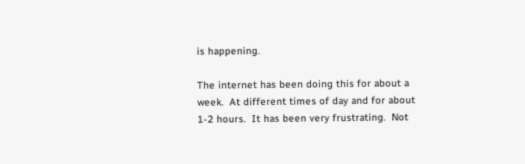is happening.

The internet has been doing this for about a week.  At different times of day and for about 1-2 hours.  It has been very frustrating.  Not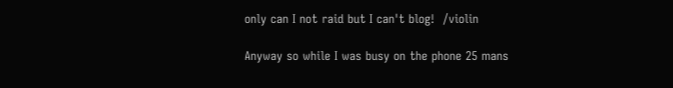only can I not raid but I can't blog!  /violin

Anyway so while I was busy on the phone 25 mans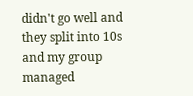didn't go well and they split into 10s and my group managed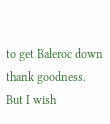to get Baleroc down thank goodness.  But I wish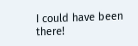I could have been there!